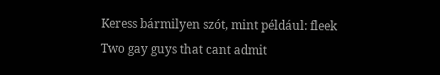Keress bármilyen szót, mint például: fleek
Two gay guys that cant admit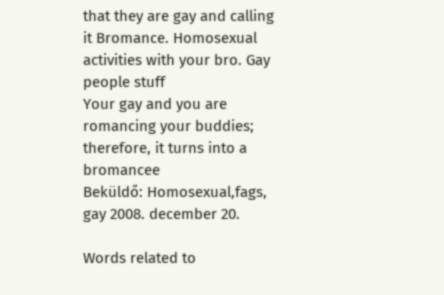that they are gay and calling it Bromance. Homosexual activities with your bro. Gay people stuff
Your gay and you are romancing your buddies; therefore, it turns into a bromancee
Beküldő: Homosexual,fags, gay 2008. december 20.

Words related to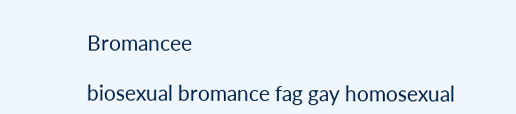Bromancee

biosexual bromance fag gay homosexual